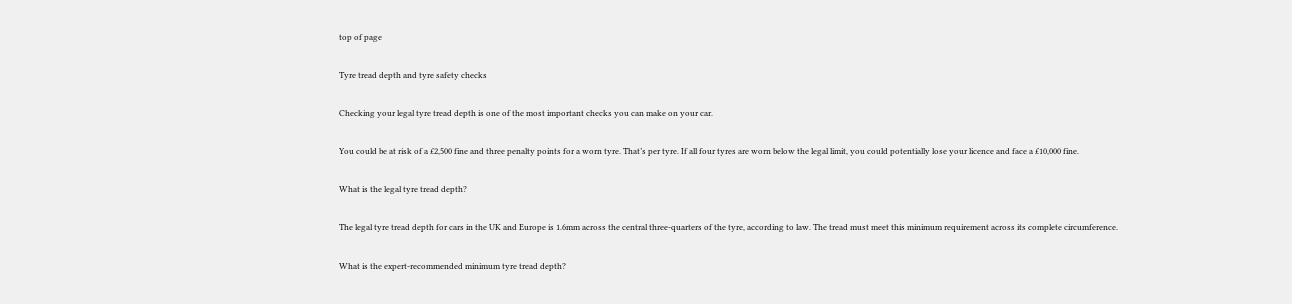top of page

Tyre tread depth and tyre safety checks

Checking your legal tyre tread depth is one of the most important checks you can make on your car.

You could be at risk of a £2,500 fine and three penalty points for a worn tyre. That’s per tyre. If all four tyres are worn below the legal limit, you could potentially lose your licence and face a £10,000 fine.

What is the legal tyre tread depth?

The legal tyre tread depth for cars in the UK and Europe is 1.6mm across the central three-quarters of the tyre, according to law. The tread must meet this minimum requirement across its complete circumference.

What is the expert-recommended minimum tyre tread depth?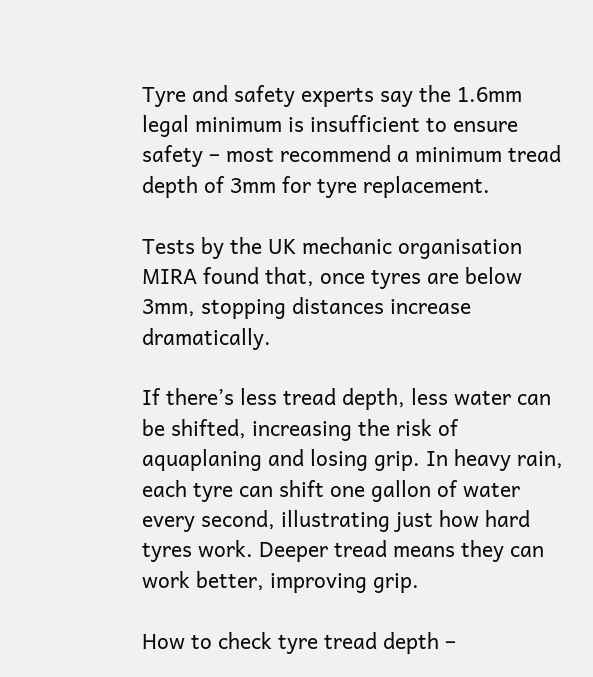Tyre and safety experts say the 1.6mm legal minimum is insufficient to ensure safety – most recommend a minimum tread depth of 3mm for tyre replacement.

Tests by the UK mechanic organisation MIRA found that, once tyres are below 3mm, stopping distances increase dramatically.

If there’s less tread depth, less water can be shifted, increasing the risk of aquaplaning and losing grip. In heavy rain, each tyre can shift one gallon of water every second, illustrating just how hard tyres work. Deeper tread means they can work better, improving grip.

How to check tyre tread depth –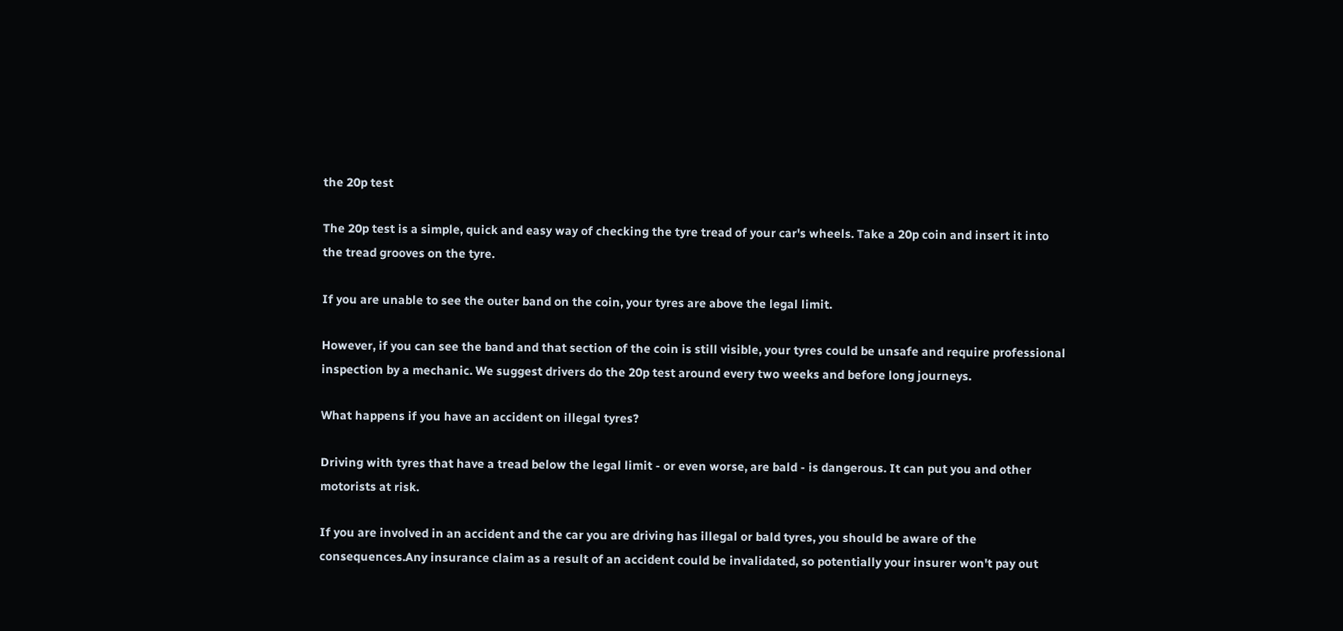the 20p test

The 20p test is a simple, quick and easy way of checking the tyre tread of your car's wheels. Take a 20p coin and insert it into the tread grooves on the tyre.

If you are unable to see the outer band on the coin, your tyres are above the legal limit.

However, if you can see the band and that section of the coin is still visible, your tyres could be unsafe and require professional inspection by a mechanic. We suggest drivers do the 20p test around every two weeks and before long journeys.

What happens if you have an accident on illegal tyres?

Driving with tyres that have a tread below the legal limit - or even worse, are bald - is dangerous. It can put you and other motorists at risk.

If you are involved in an accident and the car you are driving has illegal or bald tyres, you should be aware of the consequences.Any insurance claim as a result of an accident could be invalidated, so potentially your insurer won't pay out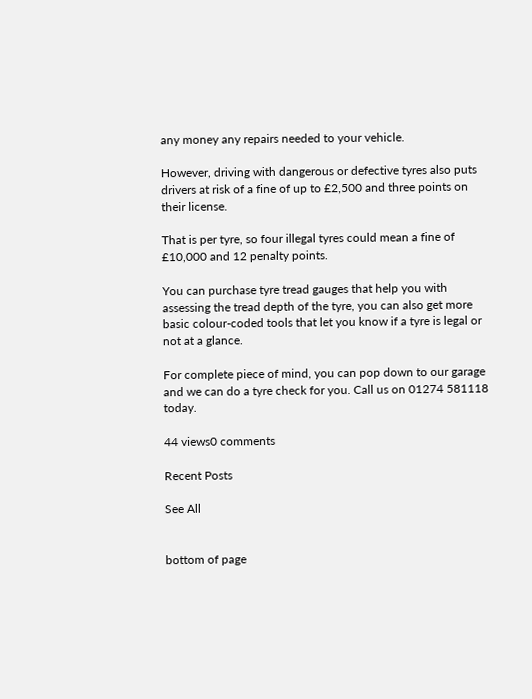any money any repairs needed to your vehicle.

However, driving with dangerous or defective tyres also puts drivers at risk of a fine of up to £2,500 and three points on their license.

That is per tyre, so four illegal tyres could mean a fine of £10,000 and 12 penalty points.

You can purchase tyre tread gauges that help you with assessing the tread depth of the tyre, you can also get more basic colour-coded tools that let you know if a tyre is legal or not at a glance.

For complete piece of mind, you can pop down to our garage and we can do a tyre check for you. Call us on 01274 581118 today.

44 views0 comments

Recent Posts

See All


bottom of page